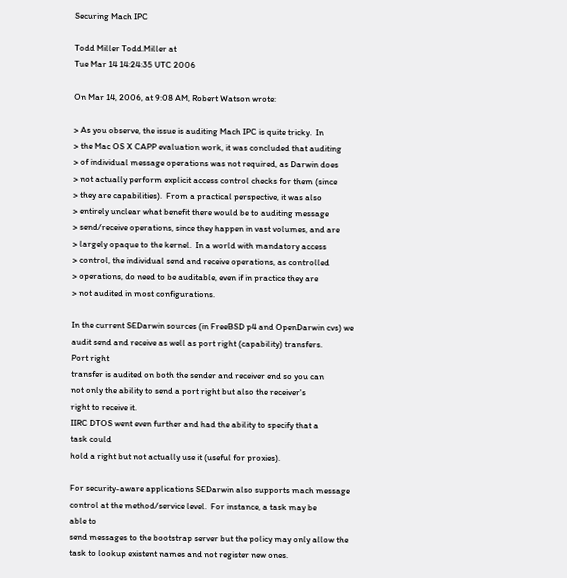Securing Mach IPC

Todd Miller Todd.Miller at
Tue Mar 14 14:24:35 UTC 2006

On Mar 14, 2006, at 9:08 AM, Robert Watson wrote:

> As you observe, the issue is auditing Mach IPC is quite tricky.  In
> the Mac OS X CAPP evaluation work, it was concluded that auditing
> of individual message operations was not required, as Darwin does
> not actually perform explicit access control checks for them (since
> they are capabilities).  From a practical perspective, it was also
> entirely unclear what benefit there would be to auditing message
> send/receive operations, since they happen in vast volumes, and are
> largely opaque to the kernel.  In a world with mandatory access
> control, the individual send and receive operations, as controlled
> operations, do need to be auditable, even if in practice they are
> not audited in most configurations.

In the current SEDarwin sources (in FreeBSD p4 and OpenDarwin cvs) we
audit send and receive as well as port right (capability) transfers.
Port right
transfer is audited on both the sender and receiver end so you can
not only the ability to send a port right but also the receiver's
right to receive it.
IIRC DTOS went even further and had the ability to specify that a
task could
hold a right but not actually use it (useful for proxies).

For security-aware applications SEDarwin also supports mach message
control at the method/service level.  For instance, a task may be
able to
send messages to the bootstrap server but the policy may only allow the
task to lookup existent names and not register new ones.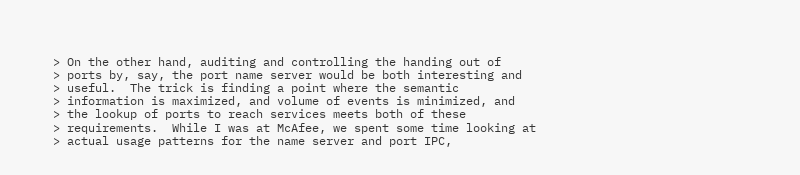> On the other hand, auditing and controlling the handing out of
> ports by, say, the port name server would be both interesting and
> useful.  The trick is finding a point where the semantic
> information is maximized, and volume of events is minimized, and
> the lookup of ports to reach services meets both of these
> requirements.  While I was at McAfee, we spent some time looking at
> actual usage patterns for the name server and port IPC,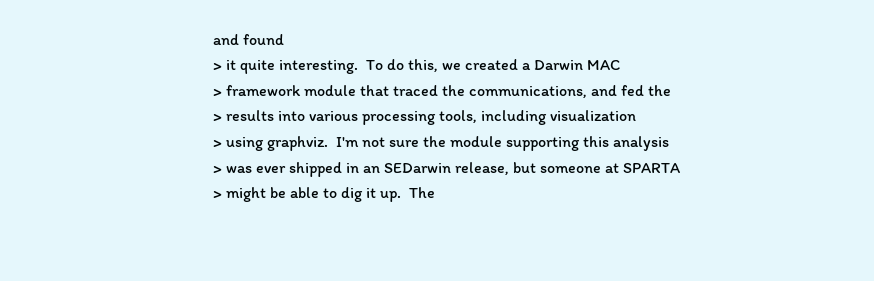and found
> it quite interesting.  To do this, we created a Darwin MAC
> framework module that traced the communications, and fed the
> results into various processing tools, including visualization
> using graphviz.  I'm not sure the module supporting this analysis
> was ever shipped in an SEDarwin release, but someone at SPARTA
> might be able to dig it up.  The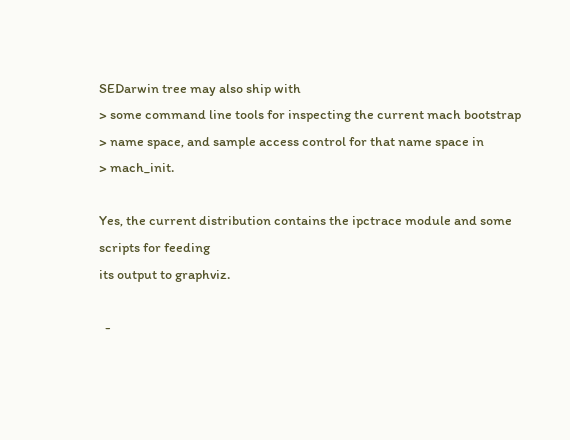SEDarwin tree may also ship with
> some command line tools for inspecting the current mach bootstrap
> name space, and sample access control for that name space in
> mach_init.

Yes, the current distribution contains the ipctrace module and some
scripts for feeding
its output to graphviz.

  -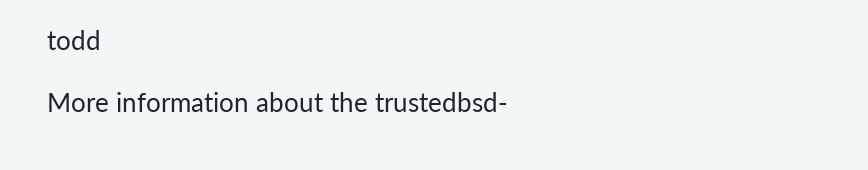todd

More information about the trustedbsd-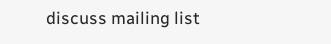discuss mailing list